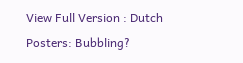View Full Version : Dutch Posters: Bubbling?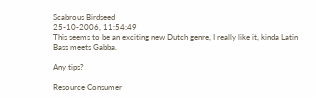Scabrous Birdseed
25-10-2006, 11:54:49
This seems to be an exciting new Dutch genre, I really like it, kinda Latin Bass meets Gabba.

Any tips?

Resource Consumer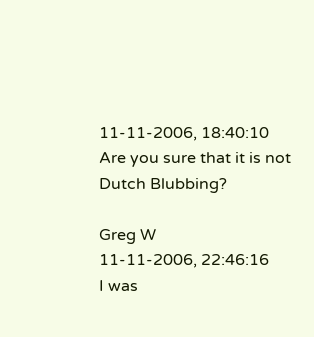11-11-2006, 18:40:10
Are you sure that it is not Dutch Blubbing?

Greg W
11-11-2006, 22:46:16
I was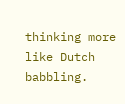thinking more like Dutch babbling.